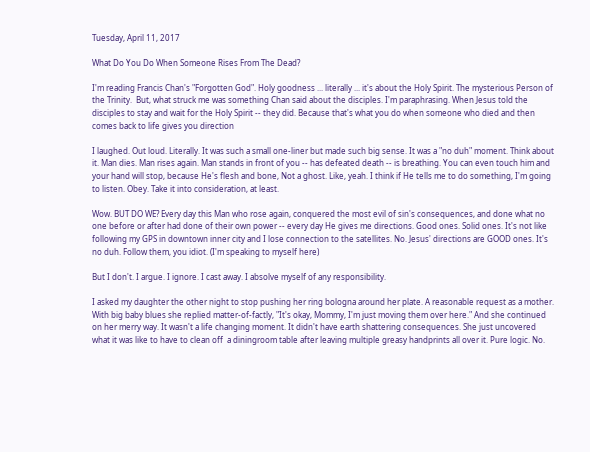Tuesday, April 11, 2017

What Do You Do When Someone Rises From The Dead?

I'm reading Francis Chan's "Forgotten God". Holy goodness ... literally ... it's about the Holy Spirit. The mysterious Person of the Trinity.  But, what struck me was something Chan said about the disciples. I'm paraphrasing. When Jesus told the disciples to stay and wait for the Holy Spirit -- they did. Because that's what you do when someone who died and then comes back to life gives you direction

I laughed. Out loud. Literally. It was such a small one-liner but made such big sense. It was a "no duh" moment. Think about it. Man dies. Man rises again. Man stands in front of you -- has defeated death -- is breathing. You can even touch him and your hand will stop, because He's flesh and bone, Not a ghost. Like, yeah. I think if He tells me to do something, I'm going to listen. Obey. Take it into consideration, at least.

Wow. BUT DO WE? Every day this Man who rose again, conquered the most evil of sin's consequences, and done what no one before or after had done of their own power -- every day He gives me directions. Good ones. Solid ones. It's not like following my GPS in downtown inner city and I lose connection to the satellites. No. Jesus' directions are GOOD ones. It's no duh. Follow them, you idiot. (I'm speaking to myself here)

But I don't. I argue. I ignore. I cast away. I absolve myself of any responsibility.

I asked my daughter the other night to stop pushing her ring bologna around her plate. A reasonable request as a mother. With big baby blues she replied matter-of-factly, "It's okay, Mommy, I'm just moving them over here." And she continued on her merry way. It wasn't a life changing moment. It didn't have earth shattering consequences. She just uncovered what it was like to have to clean off  a diningroom table after leaving multiple greasy handprints all over it. Pure logic. No.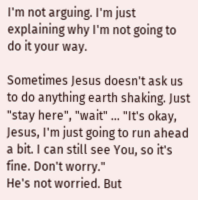I'm not arguing. I'm just explaining why I'm not going to do it your way.

Sometimes Jesus doesn't ask us to do anything earth shaking. Just "stay here", "wait" ... "It's okay, Jesus, I'm just going to run ahead a bit. I can still see You, so it's fine. Don't worry."
He's not worried. But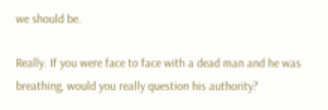we should be.

Really. If you were face to face with a dead man and he was breathing, would you really question his authority?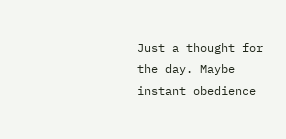Just a thought for the day. Maybe instant obedience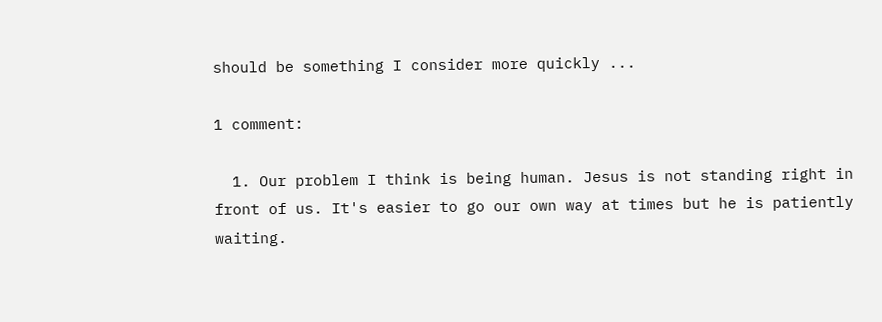should be something I consider more quickly ...

1 comment:

  1. Our problem I think is being human. Jesus is not standing right in front of us. It's easier to go our own way at times but he is patiently waiting.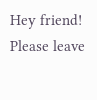Hey friend! Please leave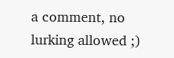a comment, no lurking allowed ;)